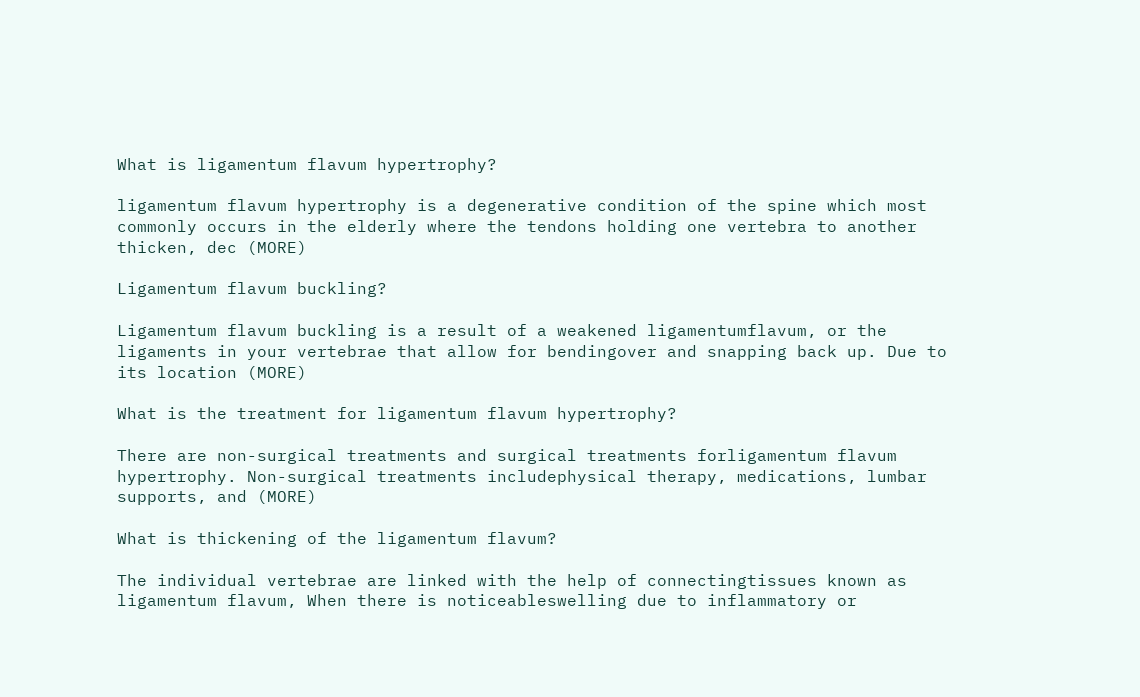What is ligamentum flavum hypertrophy?

ligamentum flavum hypertrophy is a degenerative condition of the spine which most commonly occurs in the elderly where the tendons holding one vertebra to another thicken, dec (MORE)

Ligamentum flavum buckling?

Ligamentum flavum buckling is a result of a weakened ligamentumflavum, or the ligaments in your vertebrae that allow for bendingover and snapping back up. Due to its location (MORE)

What is the treatment for ligamentum flavum hypertrophy?

There are non-surgical treatments and surgical treatments forligamentum flavum hypertrophy. Non-surgical treatments includephysical therapy, medications, lumbar supports, and (MORE)

What is thickening of the ligamentum flavum?

The individual vertebrae are linked with the help of connectingtissues known as ligamentum flavum, When there is noticeableswelling due to inflammatory or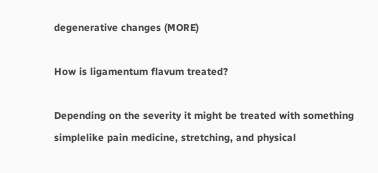degenerative changes (MORE)

How is ligamentum flavum treated?

Depending on the severity it might be treated with something simplelike pain medicine, stretching, and physical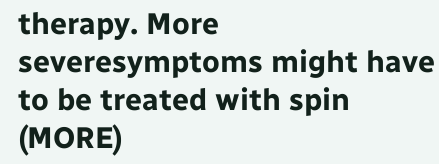therapy. More severesymptoms might have to be treated with spin (MORE)